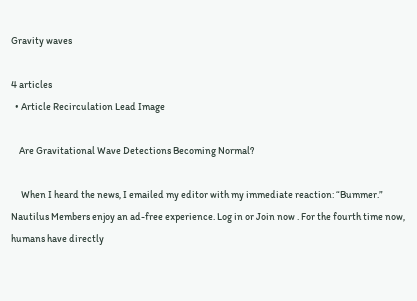Gravity waves

4 articles
  • Article Recirculation Lead Image

    Are Gravitational Wave Detections Becoming Normal?

     When I heard the news, I emailed my editor with my immediate reaction: “Bummer.” Nautilus Members enjoy an ad-free experience. Log in or Join now . For the fourth time now, humans have directly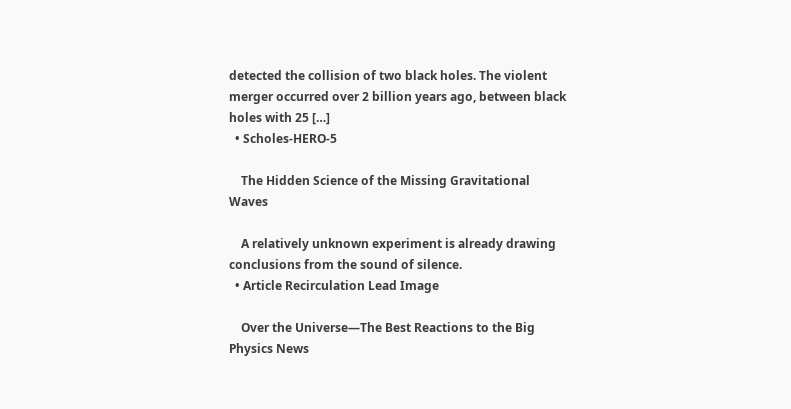detected the collision of two black holes. The violent merger occurred over 2 billion years ago, between black holes with 25 […]
  • Scholes-HERO-5

    The Hidden Science of the Missing Gravitational Waves

    A relatively unknown experiment is already drawing conclusions from the sound of silence.
  • Article Recirculation Lead Image

    Over the Universe—The Best Reactions to the Big Physics News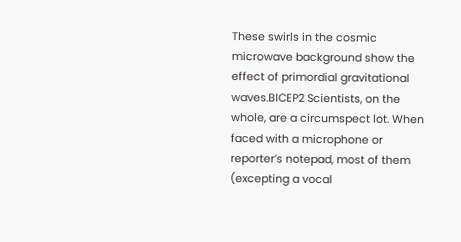These swirls in the cosmic microwave background show the effect of primordial gravitational waves.BICEP2 Scientists, on the whole, are a circumspect lot. When faced with a microphone or reporter’s notepad, most of them (excepting a vocal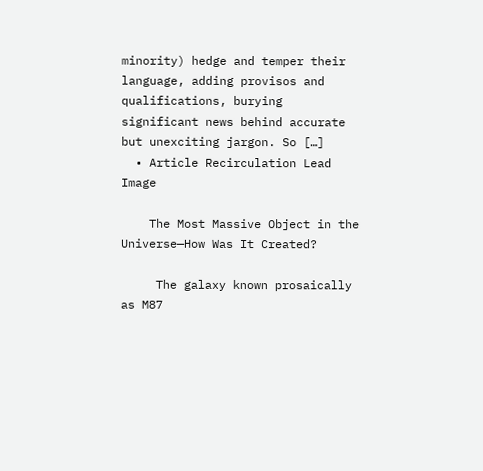minority) hedge and temper their language, adding provisos and qualifications, burying significant news behind accurate but unexciting jargon. So […]
  • Article Recirculation Lead Image

    The Most Massive Object in the Universe—How Was It Created?

     The galaxy known prosaically as M87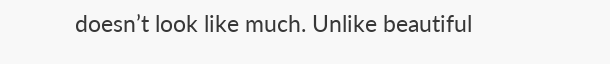doesn’t look like much. Unlike beautiful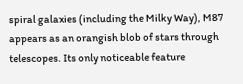spiral galaxies (including the Milky Way), M87 appears as an orangish blob of stars through telescopes. Its only noticeable feature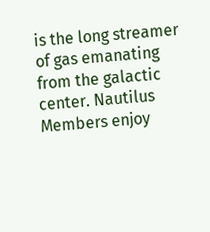is the long streamer of gas emanating from the galactic center. Nautilus Members enjoy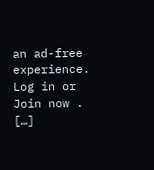an ad-free experience. Log in or Join now . […]